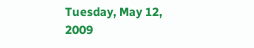Tuesday, May 12, 2009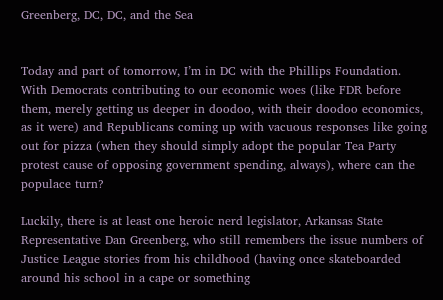Greenberg, DC, DC, and the Sea


Today and part of tomorrow, I’m in DC with the Phillips Foundation.  With Democrats contributing to our economic woes (like FDR before them, merely getting us deeper in doodoo, with their doodoo economics, as it were) and Republicans coming up with vacuous responses like going out for pizza (when they should simply adopt the popular Tea Party protest cause of opposing government spending, always), where can the populace turn?

Luckily, there is at least one heroic nerd legislator, Arkansas State Representative Dan Greenberg, who still remembers the issue numbers of Justice League stories from his childhood (having once skateboarded around his school in a cape or something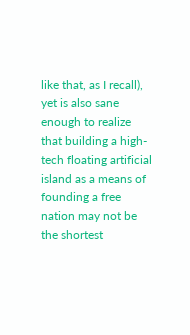like that, as I recall), yet is also sane enough to realize that building a high-tech floating artificial island as a means of founding a free nation may not be the shortest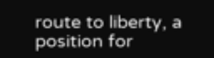route to liberty, a position for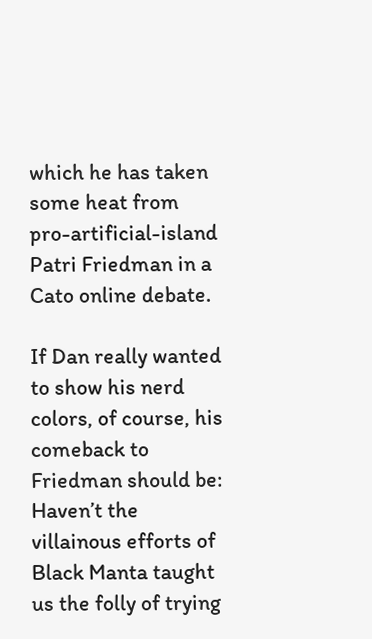which he has taken some heat from pro-artificial-island Patri Friedman in a Cato online debate.

If Dan really wanted to show his nerd colors, of course, his comeback to Friedman should be: Haven’t the villainous efforts of Black Manta taught us the folly of trying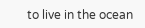to live in the ocean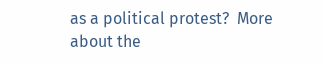as a political protest?  More about the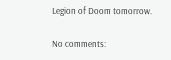Legion of Doom tomorrow.

No comments: